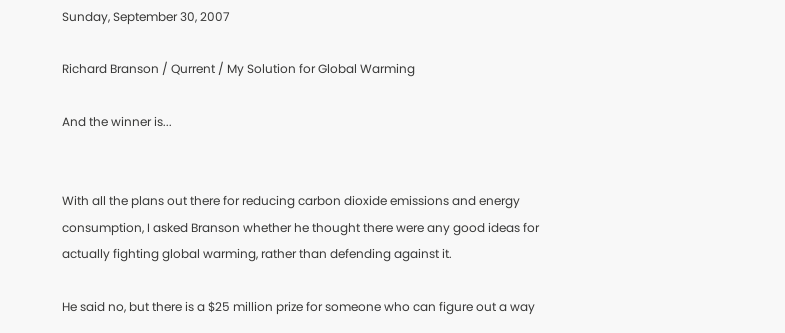Sunday, September 30, 2007

Richard Branson / Qurrent / My Solution for Global Warming

And the winner is...


With all the plans out there for reducing carbon dioxide emissions and energy consumption, I asked Branson whether he thought there were any good ideas for actually fighting global warming, rather than defending against it.

He said no, but there is a $25 million prize for someone who can figure out a way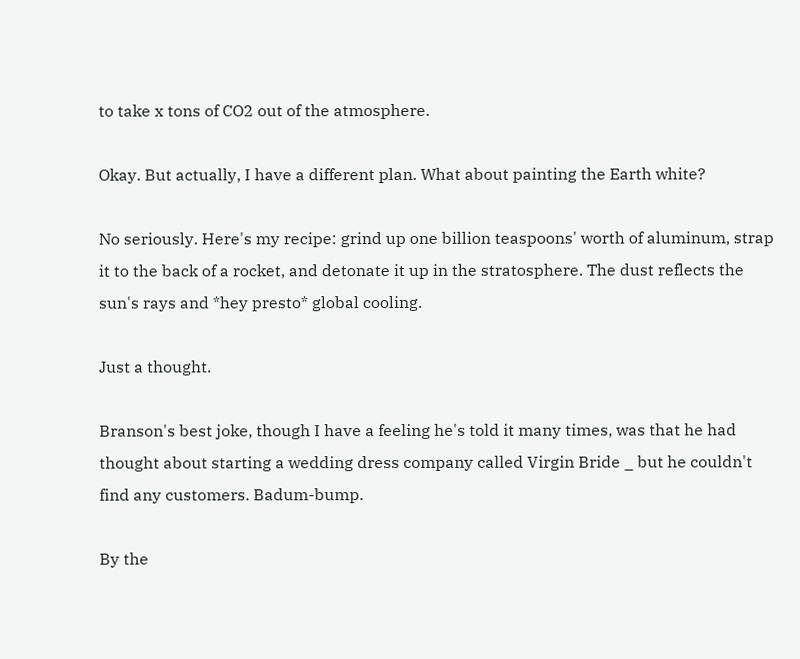to take x tons of CO2 out of the atmosphere.

Okay. But actually, I have a different plan. What about painting the Earth white?

No seriously. Here's my recipe: grind up one billion teaspoons' worth of aluminum, strap it to the back of a rocket, and detonate it up in the stratosphere. The dust reflects the sun's rays and *hey presto* global cooling.

Just a thought.

Branson's best joke, though I have a feeling he's told it many times, was that he had thought about starting a wedding dress company called Virgin Bride _ but he couldn't find any customers. Badum-bump.

By the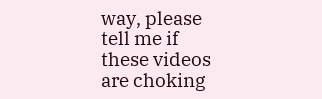way, please tell me if these videos are choking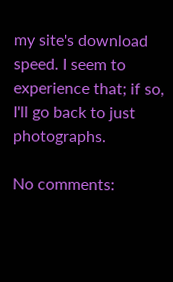my site's download speed. I seem to experience that; if so, I'll go back to just photographs.

No comments: